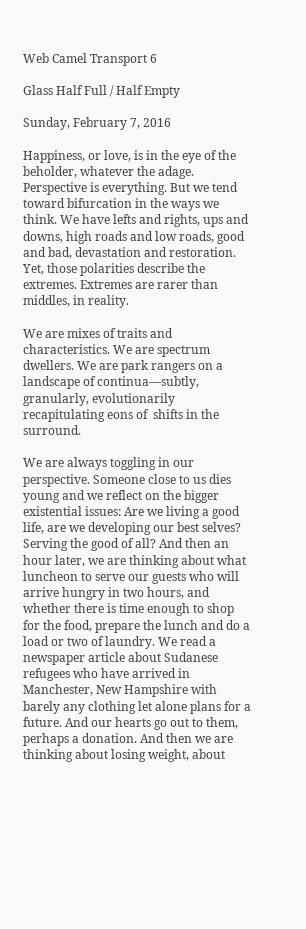Web Camel Transport 6

Glass Half Full / Half Empty

Sunday, February 7, 2016

Happiness, or love, is in the eye of the beholder, whatever the adage. Perspective is everything. But we tend toward bifurcation in the ways we think. We have lefts and rights, ups and downs, high roads and low roads, good and bad, devastation and restoration. Yet, those polarities describe the extremes. Extremes are rarer than middles, in reality.

We are mixes of traits and characteristics. We are spectrum dwellers. We are park rangers on a landscape of continua—subtly, granularly, evolutionarily recapitulating eons of  shifts in the surround.

We are always toggling in our perspective. Someone close to us dies young and we reflect on the bigger existential issues: Are we living a good life, are we developing our best selves? Serving the good of all? And then an hour later, we are thinking about what luncheon to serve our guests who will arrive hungry in two hours, and whether there is time enough to shop for the food, prepare the lunch and do a load or two of laundry. We read a newspaper article about Sudanese refugees who have arrived in Manchester, New Hampshire with barely any clothing let alone plans for a future. And our hearts go out to them, perhaps a donation. And then we are thinking about losing weight, about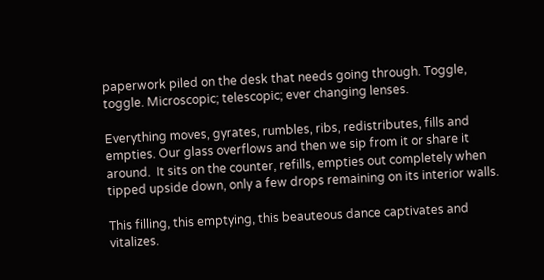paperwork piled on the desk that needs going through. Toggle, toggle. Microscopic; telescopic; ever changing lenses.

Everything moves, gyrates, rumbles, ribs, redistributes, fills and empties. Our glass overflows and then we sip from it or share it around.  It sits on the counter, refills, empties out completely when tipped upside down, only a few drops remaining on its interior walls.

This filling, this emptying, this beauteous dance captivates and vitalizes.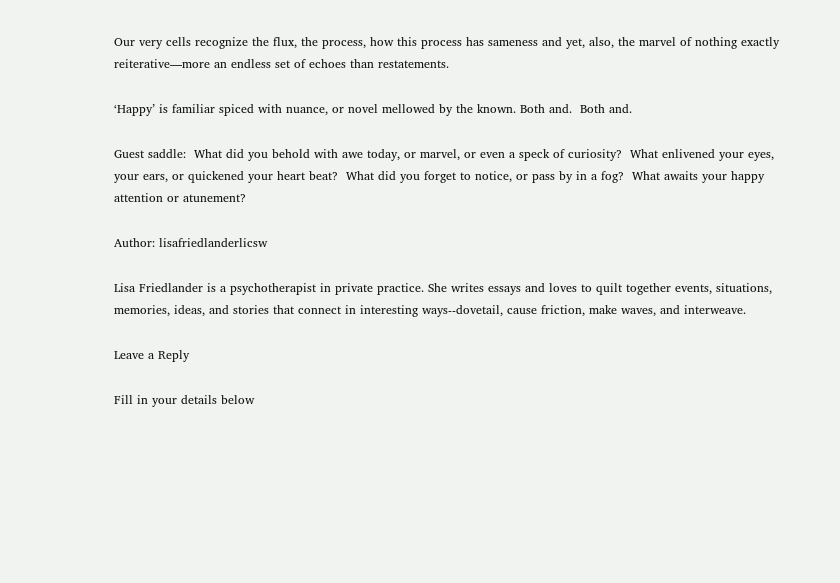Our very cells recognize the flux, the process, how this process has sameness and yet, also, the marvel of nothing exactly reiterative—more an endless set of echoes than restatements.

‘Happy’ is familiar spiced with nuance, or novel mellowed by the known. Both and.  Both and.

Guest saddle:  What did you behold with awe today, or marvel, or even a speck of curiosity?  What enlivened your eyes, your ears, or quickened your heart beat?  What did you forget to notice, or pass by in a fog?  What awaits your happy attention or atunement?

Author: lisafriedlanderlicsw

Lisa Friedlander is a psychotherapist in private practice. She writes essays and loves to quilt together events, situations, memories, ideas, and stories that connect in interesting ways--dovetail, cause friction, make waves, and interweave.

Leave a Reply

Fill in your details below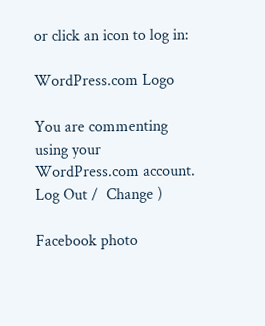or click an icon to log in:

WordPress.com Logo

You are commenting using your WordPress.com account. Log Out /  Change )

Facebook photo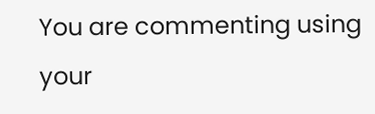You are commenting using your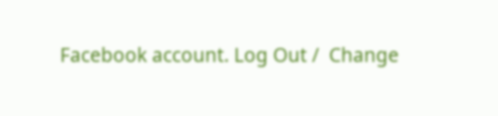Facebook account. Log Out /  Change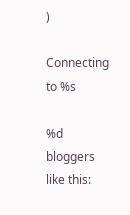)

Connecting to %s

%d bloggers like this: